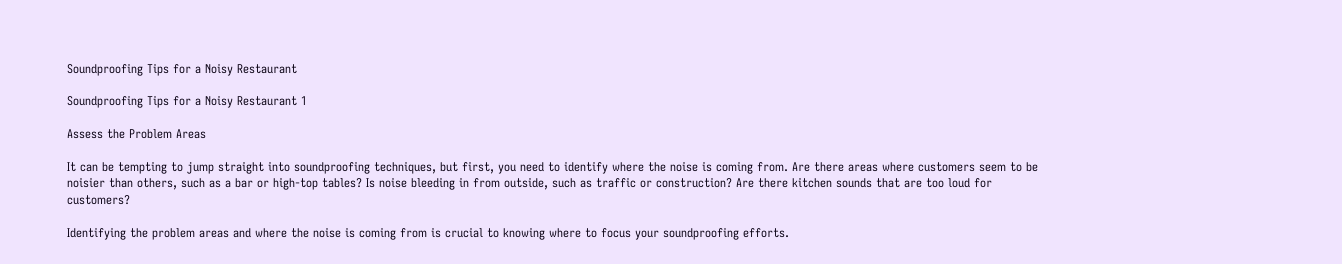Soundproofing Tips for a Noisy Restaurant

Soundproofing Tips for a Noisy Restaurant 1

Assess the Problem Areas

It can be tempting to jump straight into soundproofing techniques, but first, you need to identify where the noise is coming from. Are there areas where customers seem to be noisier than others, such as a bar or high-top tables? Is noise bleeding in from outside, such as traffic or construction? Are there kitchen sounds that are too loud for customers?

Identifying the problem areas and where the noise is coming from is crucial to knowing where to focus your soundproofing efforts.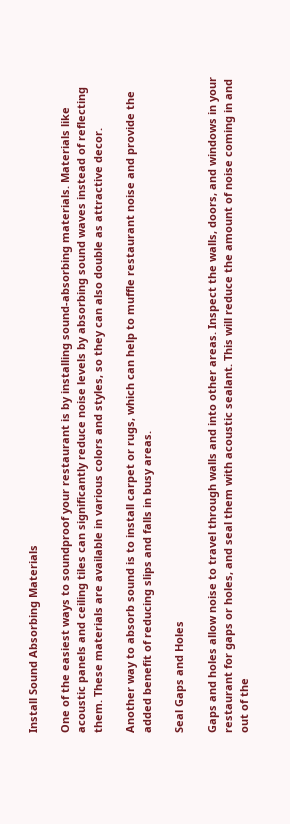Install Sound Absorbing Materials

One of the easiest ways to soundproof your restaurant is by installing sound-absorbing materials. Materials like acoustic panels and ceiling tiles can significantly reduce noise levels by absorbing sound waves instead of reflecting them. These materials are available in various colors and styles, so they can also double as attractive decor.

Another way to absorb sound is to install carpet or rugs, which can help to muffle restaurant noise and provide the added benefit of reducing slips and falls in busy areas.

Seal Gaps and Holes

Gaps and holes allow noise to travel through walls and into other areas. Inspect the walls, doors, and windows in your restaurant for gaps or holes, and seal them with acoustic sealant. This will reduce the amount of noise coming in and out of the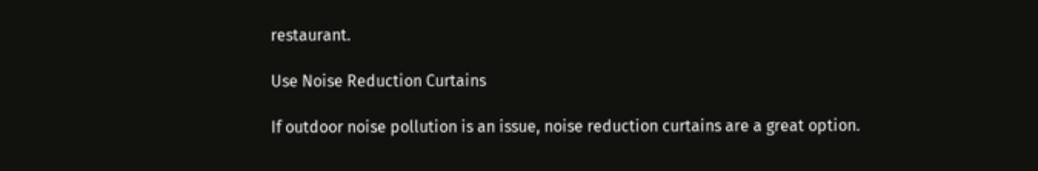restaurant.

Use Noise Reduction Curtains

If outdoor noise pollution is an issue, noise reduction curtains are a great option.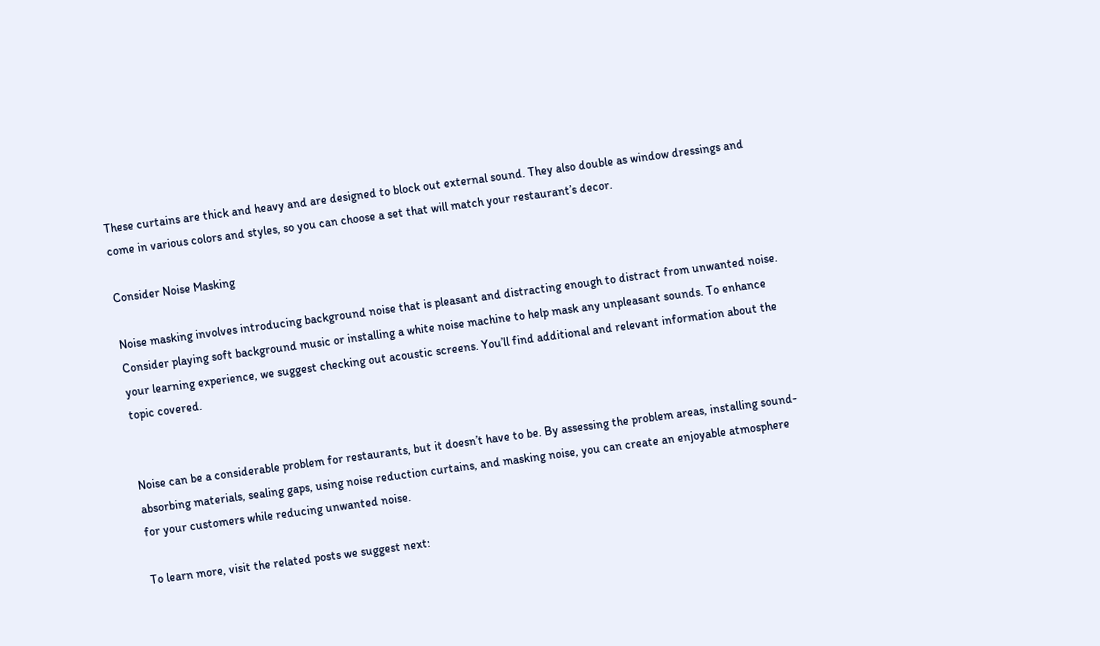These curtains are thick and heavy and are designed to block out external sound. They also double as window dressings and come in various colors and styles, so you can choose a set that will match your restaurant’s decor.

Consider Noise Masking

Noise masking involves introducing background noise that is pleasant and distracting enough to distract from unwanted noise. Consider playing soft background music or installing a white noise machine to help mask any unpleasant sounds. To enhance your learning experience, we suggest checking out acoustic screens. You’ll find additional and relevant information about the topic covered.


Noise can be a considerable problem for restaurants, but it doesn’t have to be. By assessing the problem areas, installing sound-absorbing materials, sealing gaps, using noise reduction curtains, and masking noise, you can create an enjoyable atmosphere for your customers while reducing unwanted noise.

To learn more, visit the related posts we suggest next: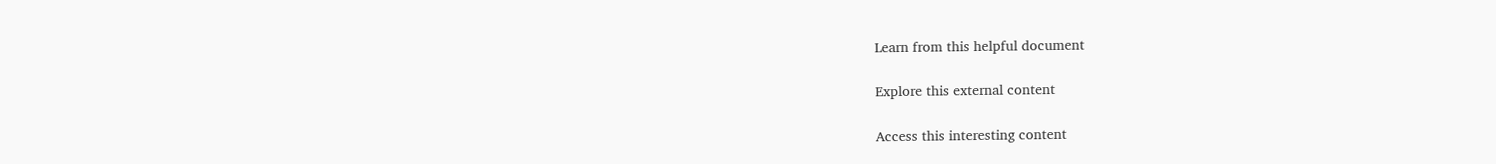Learn from this helpful document

Explore this external content

Access this interesting content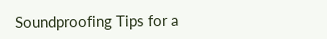Soundproofing Tips for a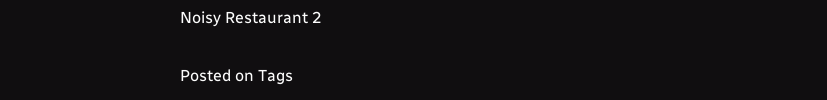Noisy Restaurant 2

Posted on Tags